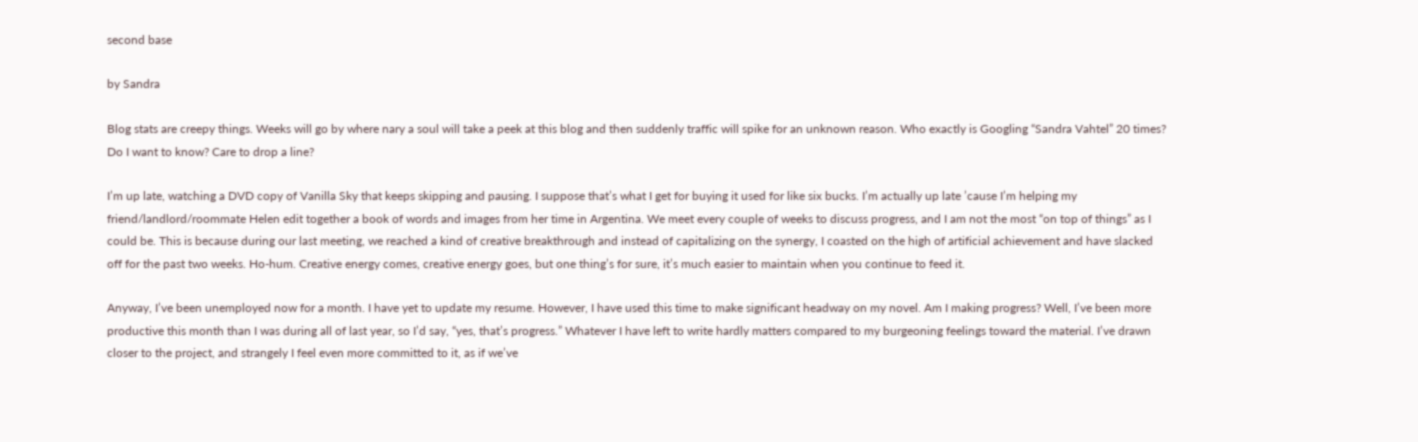second base

by Sandra

Blog stats are creepy things. Weeks will go by where nary a soul will take a peek at this blog and then suddenly traffic will spike for an unknown reason. Who exactly is Googling “Sandra Vahtel” 20 times? Do I want to know? Care to drop a line?

I’m up late, watching a DVD copy of Vanilla Sky that keeps skipping and pausing. I suppose that’s what I get for buying it used for like six bucks. I’m actually up late ’cause I’m helping my friend/landlord/roommate Helen edit together a book of words and images from her time in Argentina. We meet every couple of weeks to discuss progress, and I am not the most “on top of things” as I could be. This is because during our last meeting, we reached a kind of creative breakthrough and instead of capitalizing on the synergy, I coasted on the high of artificial achievement and have slacked off for the past two weeks. Ho-hum. Creative energy comes, creative energy goes, but one thing’s for sure, it’s much easier to maintain when you continue to feed it.

Anyway, I’ve been unemployed now for a month. I have yet to update my resume. However, I have used this time to make significant headway on my novel. Am I making progress? Well, I’ve been more productive this month than I was during all of last year, so I’d say, “yes, that’s progress.” Whatever I have left to write hardly matters compared to my burgeoning feelings toward the material. I’ve drawn closer to the project, and strangely I feel even more committed to it, as if we’ve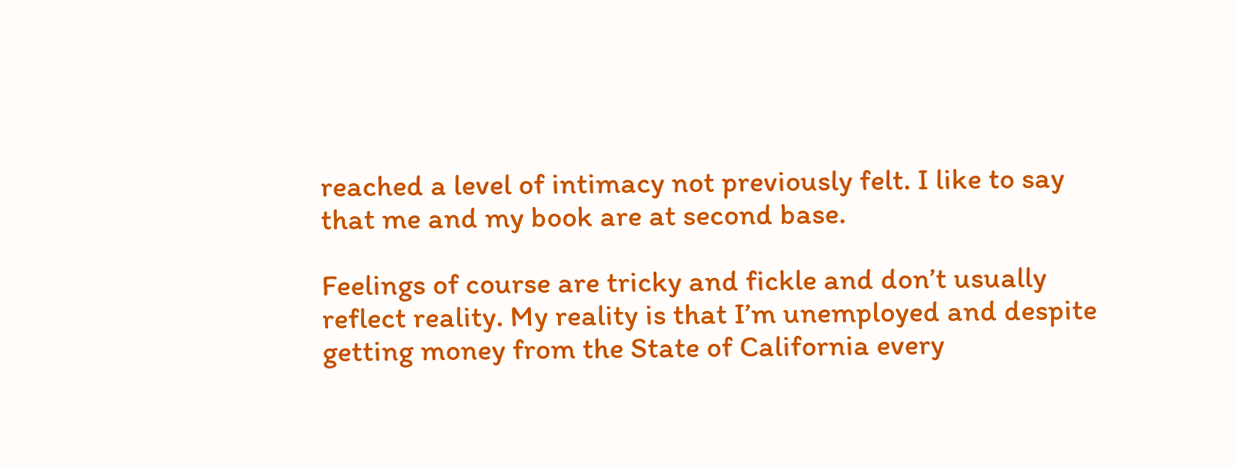reached a level of intimacy not previously felt. I like to say that me and my book are at second base.

Feelings of course are tricky and fickle and don’t usually reflect reality. My reality is that I’m unemployed and despite getting money from the State of California every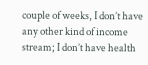couple of weeks, I don’t have any other kind of income stream; I don’t have health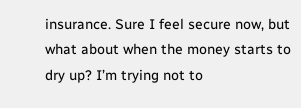insurance. Sure I feel secure now, but what about when the money starts to dry up? I’m trying not to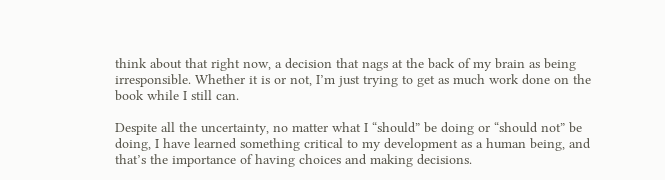think about that right now, a decision that nags at the back of my brain as being irresponsible. Whether it is or not, I’m just trying to get as much work done on the book while I still can.

Despite all the uncertainty, no matter what I “should” be doing or “should not” be doing, I have learned something critical to my development as a human being, and that’s the importance of having choices and making decisions.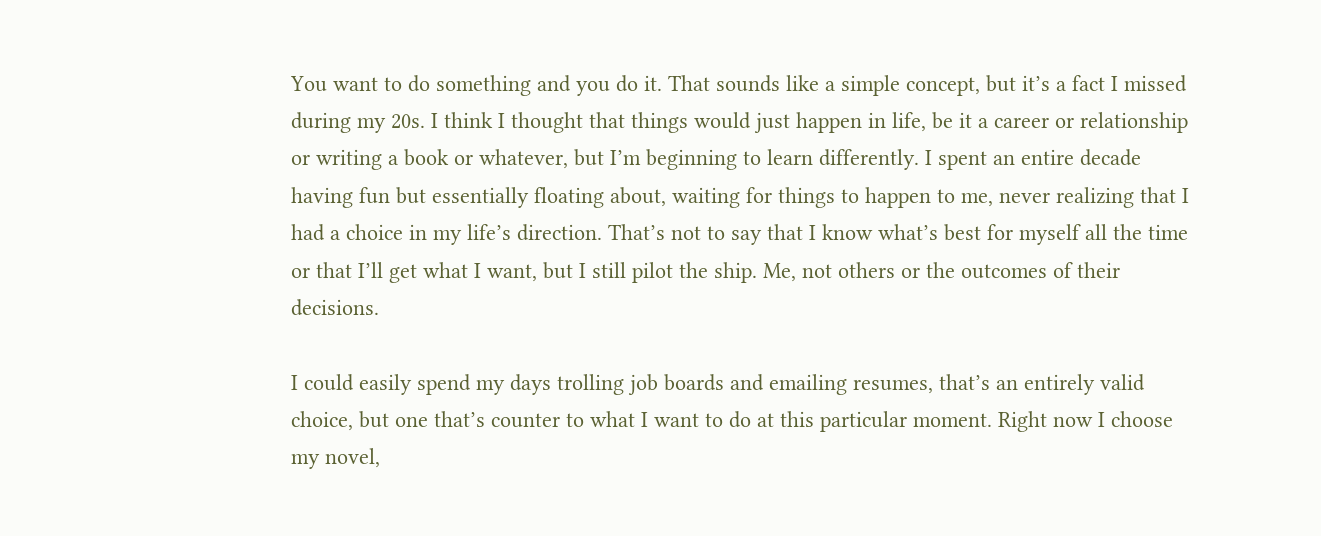You want to do something and you do it. That sounds like a simple concept, but it’s a fact I missed during my 20s. I think I thought that things would just happen in life, be it a career or relationship or writing a book or whatever, but I’m beginning to learn differently. I spent an entire decade having fun but essentially floating about, waiting for things to happen to me, never realizing that I had a choice in my life’s direction. That’s not to say that I know what’s best for myself all the time or that I’ll get what I want, but I still pilot the ship. Me, not others or the outcomes of their decisions.

I could easily spend my days trolling job boards and emailing resumes, that’s an entirely valid choice, but one that’s counter to what I want to do at this particular moment. Right now I choose my novel,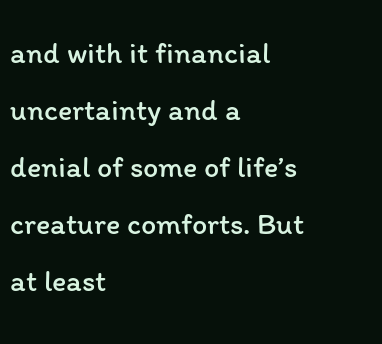and with it financial uncertainty and a denial of some of life’s creature comforts. But at least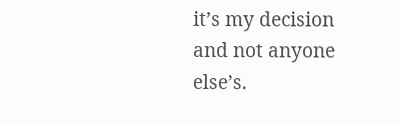it’s my decision and not anyone else’s.